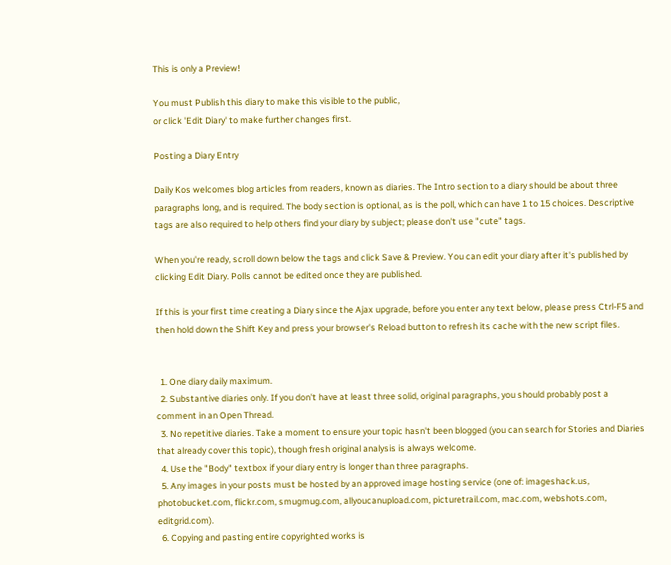This is only a Preview!

You must Publish this diary to make this visible to the public,
or click 'Edit Diary' to make further changes first.

Posting a Diary Entry

Daily Kos welcomes blog articles from readers, known as diaries. The Intro section to a diary should be about three paragraphs long, and is required. The body section is optional, as is the poll, which can have 1 to 15 choices. Descriptive tags are also required to help others find your diary by subject; please don't use "cute" tags.

When you're ready, scroll down below the tags and click Save & Preview. You can edit your diary after it's published by clicking Edit Diary. Polls cannot be edited once they are published.

If this is your first time creating a Diary since the Ajax upgrade, before you enter any text below, please press Ctrl-F5 and then hold down the Shift Key and press your browser's Reload button to refresh its cache with the new script files.


  1. One diary daily maximum.
  2. Substantive diaries only. If you don't have at least three solid, original paragraphs, you should probably post a comment in an Open Thread.
  3. No repetitive diaries. Take a moment to ensure your topic hasn't been blogged (you can search for Stories and Diaries that already cover this topic), though fresh original analysis is always welcome.
  4. Use the "Body" textbox if your diary entry is longer than three paragraphs.
  5. Any images in your posts must be hosted by an approved image hosting service (one of: imageshack.us, photobucket.com, flickr.com, smugmug.com, allyoucanupload.com, picturetrail.com, mac.com, webshots.com, editgrid.com).
  6. Copying and pasting entire copyrighted works is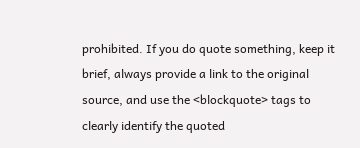prohibited. If you do quote something, keep it brief, always provide a link to the original source, and use the <blockquote> tags to clearly identify the quoted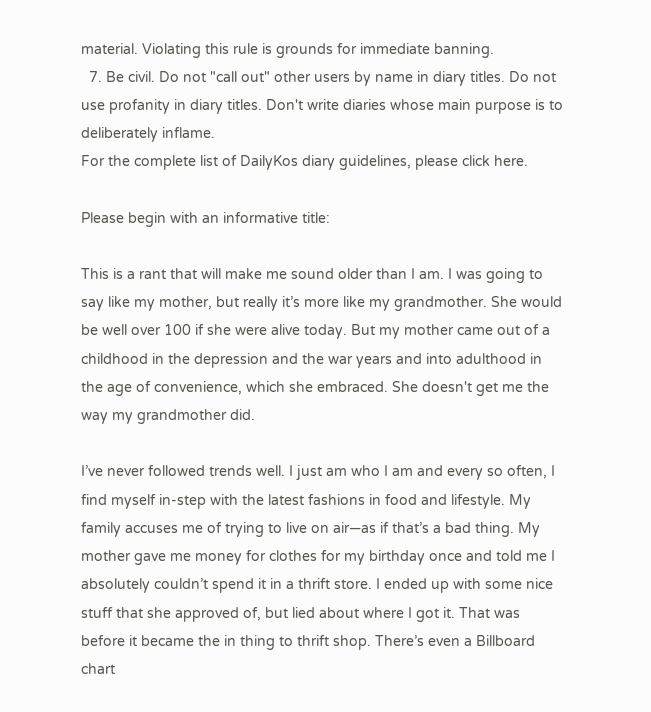material. Violating this rule is grounds for immediate banning.
  7. Be civil. Do not "call out" other users by name in diary titles. Do not use profanity in diary titles. Don't write diaries whose main purpose is to deliberately inflame.
For the complete list of DailyKos diary guidelines, please click here.

Please begin with an informative title:

This is a rant that will make me sound older than I am. I was going to say like my mother, but really it’s more like my grandmother. She would be well over 100 if she were alive today. But my mother came out of a childhood in the depression and the war years and into adulthood in the age of convenience, which she embraced. She doesn't get me the way my grandmother did.

I’ve never followed trends well. I just am who I am and every so often, I find myself in-step with the latest fashions in food and lifestyle. My family accuses me of trying to live on air—as if that’s a bad thing. My mother gave me money for clothes for my birthday once and told me I absolutely couldn’t spend it in a thrift store. I ended up with some nice stuff that she approved of, but lied about where I got it. That was before it became the in thing to thrift shop. There’s even a Billboard chart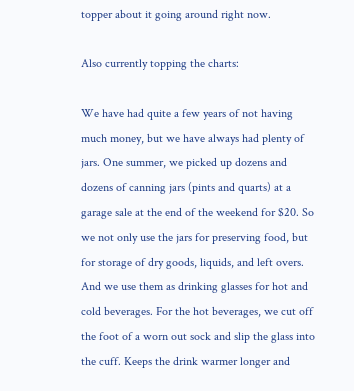topper about it going around right now.

Also currently topping the charts:

We have had quite a few years of not having much money, but we have always had plenty of jars. One summer, we picked up dozens and dozens of canning jars (pints and quarts) at a garage sale at the end of the weekend for $20. So we not only use the jars for preserving food, but for storage of dry goods, liquids, and left overs. And we use them as drinking glasses for hot and cold beverages. For the hot beverages, we cut off the foot of a worn out sock and slip the glass into the cuff. Keeps the drink warmer longer and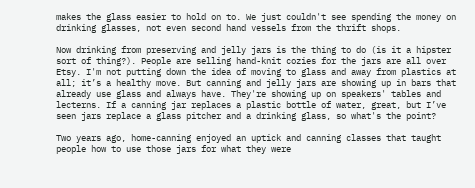makes the glass easier to hold on to. We just couldn't see spending the money on drinking glasses, not even second hand vessels from the thrift shops.

Now drinking from preserving and jelly jars is the thing to do (is it a hipster sort of thing?). People are selling hand-knit cozies for the jars are all over Etsy. I'm not putting down the idea of moving to glass and away from plastics at all; it’s a healthy move. But canning and jelly jars are showing up in bars that already use glass and always have. They're showing up on speakers' tables and lecterns. If a canning jar replaces a plastic bottle of water, great, but I’ve seen jars replace a glass pitcher and a drinking glass, so what's the point?

Two years ago, home-canning enjoyed an uptick and canning classes that taught people how to use those jars for what they were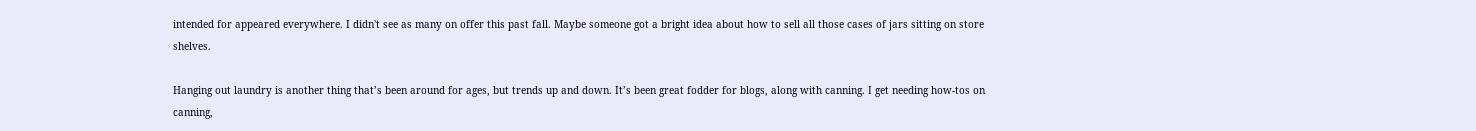intended for appeared everywhere. I didn't see as many on offer this past fall. Maybe someone got a bright idea about how to sell all those cases of jars sitting on store shelves.

Hanging out laundry is another thing that’s been around for ages, but trends up and down. It’s been great fodder for blogs, along with canning. I get needing how-tos on canning,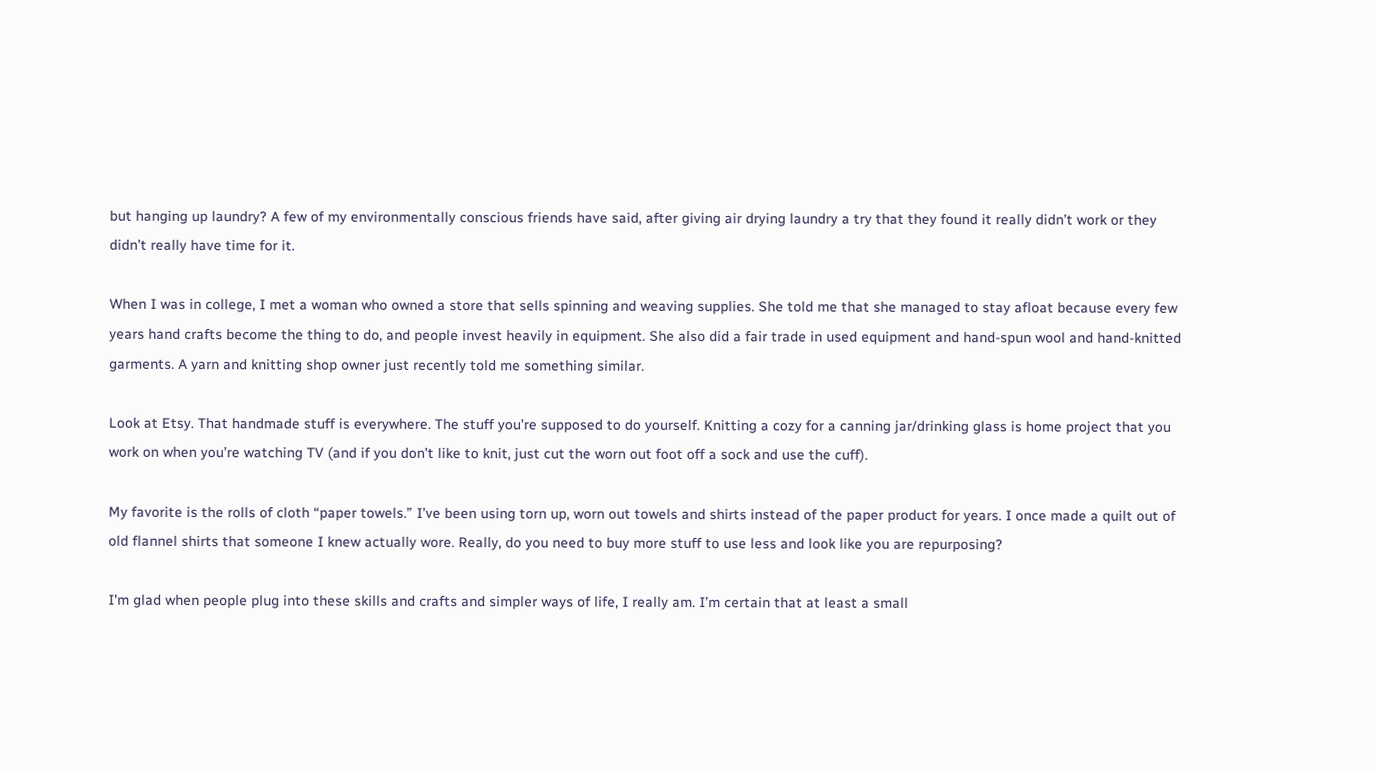but hanging up laundry? A few of my environmentally conscious friends have said, after giving air drying laundry a try that they found it really didn’t work or they didn’t really have time for it.

When I was in college, I met a woman who owned a store that sells spinning and weaving supplies. She told me that she managed to stay afloat because every few years hand crafts become the thing to do, and people invest heavily in equipment. She also did a fair trade in used equipment and hand-spun wool and hand-knitted garments. A yarn and knitting shop owner just recently told me something similar.

Look at Etsy. That handmade stuff is everywhere. The stuff you’re supposed to do yourself. Knitting a cozy for a canning jar/drinking glass is home project that you work on when you’re watching TV (and if you don’t like to knit, just cut the worn out foot off a sock and use the cuff).

My favorite is the rolls of cloth “paper towels.” I’ve been using torn up, worn out towels and shirts instead of the paper product for years. I once made a quilt out of old flannel shirts that someone I knew actually wore. Really, do you need to buy more stuff to use less and look like you are repurposing?

I'm glad when people plug into these skills and crafts and simpler ways of life, I really am. I’m certain that at least a small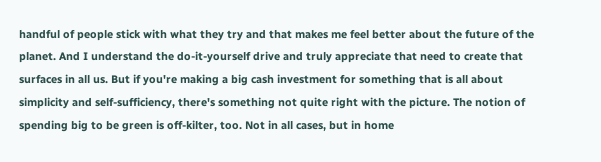handful of people stick with what they try and that makes me feel better about the future of the planet. And I understand the do-it-yourself drive and truly appreciate that need to create that surfaces in all us. But if you're making a big cash investment for something that is all about simplicity and self-sufficiency, there's something not quite right with the picture. The notion of spending big to be green is off-kilter, too. Not in all cases, but in home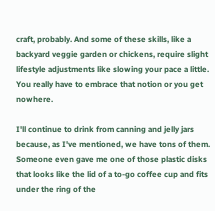craft, probably. And some of these skills, like a backyard veggie garden or chickens, require slight lifestyle adjustments like slowing your pace a little. You really have to embrace that notion or you get nowhere.

I'll continue to drink from canning and jelly jars because, as I've mentioned, we have tons of them. Someone even gave me one of those plastic disks that looks like the lid of a to-go coffee cup and fits under the ring of the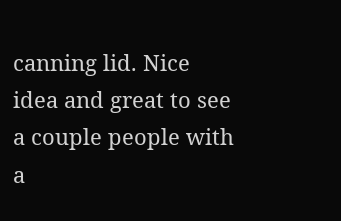canning lid. Nice idea and great to see a couple people with a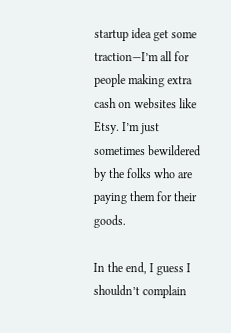startup idea get some traction—I’m all for people making extra cash on websites like Etsy. I’m just sometimes bewildered by the folks who are paying them for their goods.

In the end, I guess I shouldn’t complain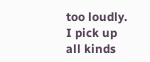too loudly. I pick up all kinds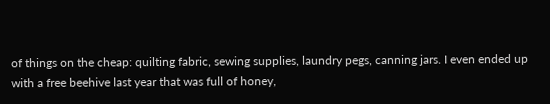of things on the cheap: quilting fabric, sewing supplies, laundry pegs, canning jars. I even ended up with a free beehive last year that was full of honey,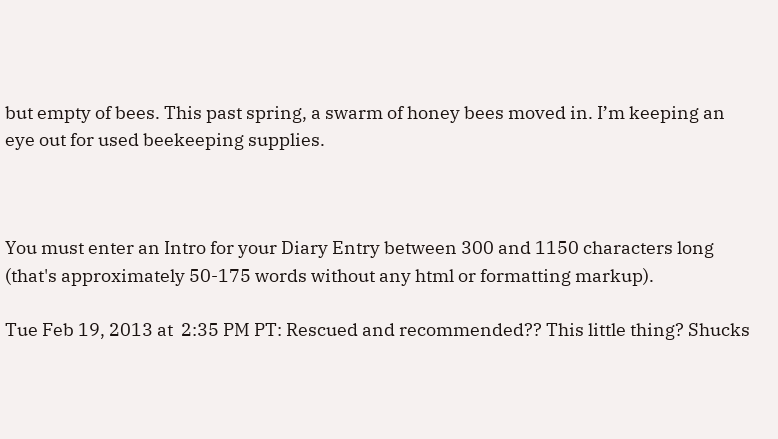but empty of bees. This past spring, a swarm of honey bees moved in. I’m keeping an eye out for used beekeeping supplies.



You must enter an Intro for your Diary Entry between 300 and 1150 characters long (that's approximately 50-175 words without any html or formatting markup).

Tue Feb 19, 2013 at  2:35 PM PT: Rescued and recommended?? This little thing? Shucks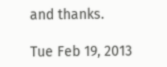and thanks.

Tue Feb 19, 2013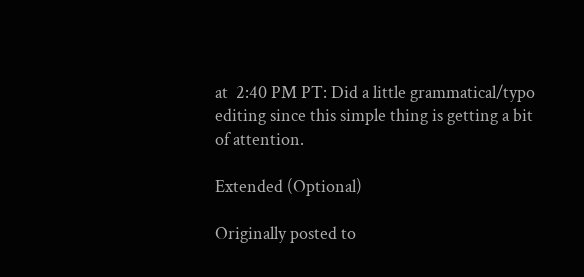at  2:40 PM PT: Did a little grammatical/typo editing since this simple thing is getting a bit of attention.

Extended (Optional)

Originally posted to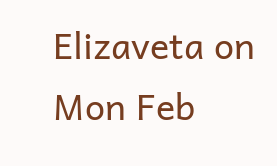Elizaveta on Mon Feb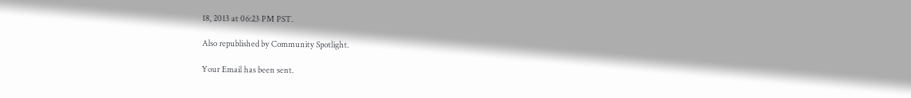18, 2013 at 06:23 PM PST.

Also republished by Community Spotlight.

Your Email has been sent.